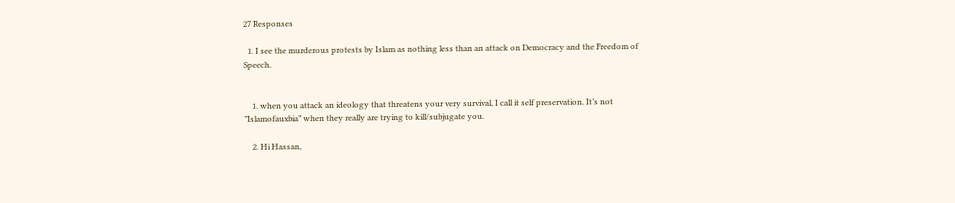27 Responses

  1. I see the murderous protests by Islam as nothing less than an attack on Democracy and the Freedom of Speech.


    1. when you attack an ideology that threatens your very survival, I call it self preservation. It’s not ”Islamofauxbia” when they really are trying to kill/subjugate you.

    2. Hi Hassan,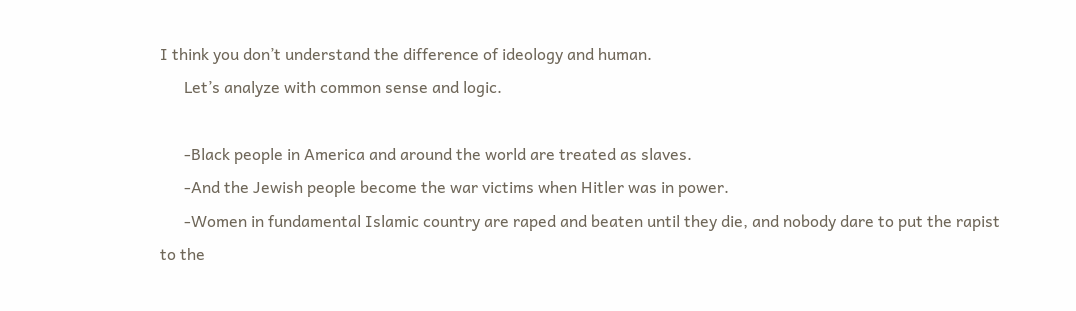I think you don’t understand the difference of ideology and human.
      Let’s analyze with common sense and logic.

      -Black people in America and around the world are treated as slaves.
      -And the Jewish people become the war victims when Hitler was in power.
      -Women in fundamental Islamic country are raped and beaten until they die, and nobody dare to put the rapist to the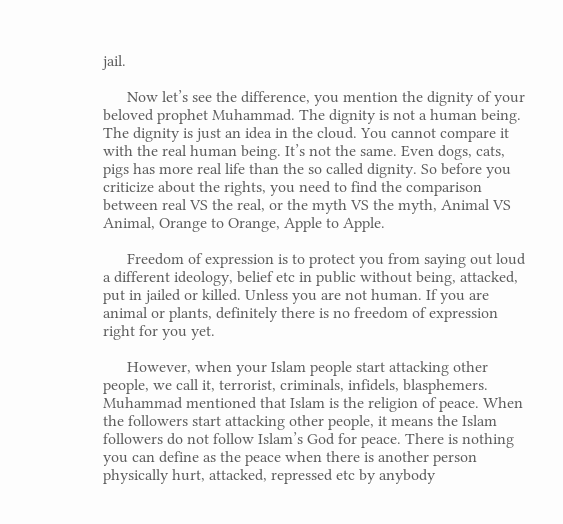jail.

      Now let’s see the difference, you mention the dignity of your beloved prophet Muhammad. The dignity is not a human being. The dignity is just an idea in the cloud. You cannot compare it with the real human being. It’s not the same. Even dogs, cats, pigs has more real life than the so called dignity. So before you criticize about the rights, you need to find the comparison between real VS the real, or the myth VS the myth, Animal VS Animal, Orange to Orange, Apple to Apple.

      Freedom of expression is to protect you from saying out loud a different ideology, belief etc in public without being, attacked, put in jailed or killed. Unless you are not human. If you are animal or plants, definitely there is no freedom of expression right for you yet.

      However, when your Islam people start attacking other people, we call it, terrorist, criminals, infidels, blasphemers. Muhammad mentioned that Islam is the religion of peace. When the followers start attacking other people, it means the Islam followers do not follow Islam’s God for peace. There is nothing you can define as the peace when there is another person physically hurt, attacked, repressed etc by anybody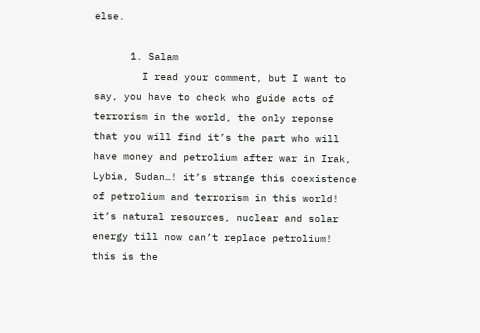else.

      1. Salam
        I read your comment, but I want to say, you have to check who guide acts of terrorism in the world, the only reponse that you will find it’s the part who will have money and petrolium after war in Irak, Lybia, Sudan…! it’s strange this coexistence of petrolium and terrorism in this world! it’s natural resources, nuclear and solar energy till now can’t replace petrolium! this is the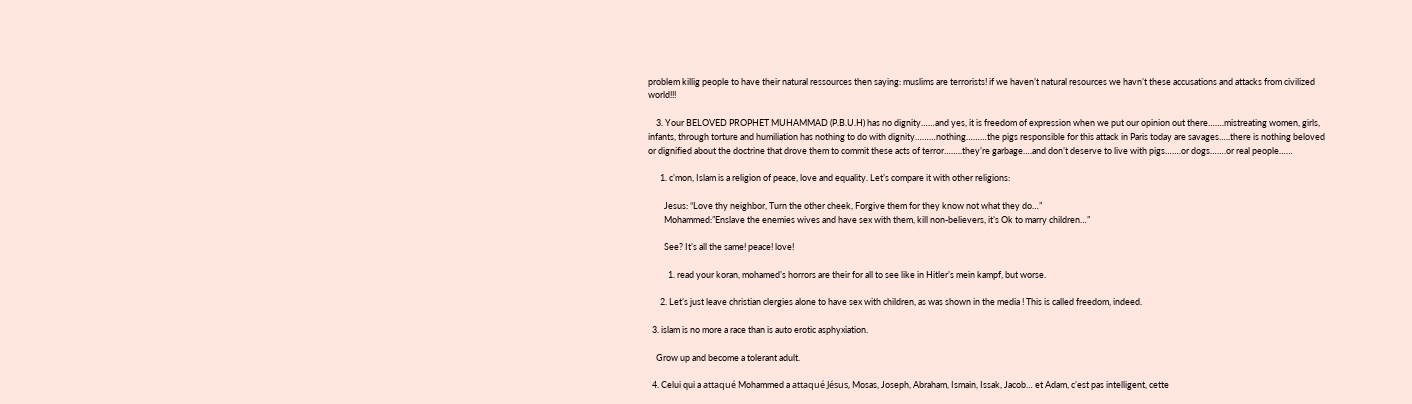problem killig people to have their natural ressources then saying: muslims are terrorists! if we haven’t natural resources we havn’t these accusations and attacks from civilized world!!!

    3. Your BELOVED PROPHET MUHAMMAD (P.B.U.H) has no dignity……and yes, it is freedom of expression when we put our opinion out there…….mistreating women, girls, infants, through torture and humiliation has nothing to do with dignity………nothing………the pigs responsible for this attack in Paris today are savages…..there is nothing beloved or dignified about the doctrine that drove them to commit these acts of terror……..they’re garbage….and don’t deserve to live with pigs…….or dogs…….or real people……

      1. c’mon, Islam is a religion of peace, love and equality. Let’s compare it with other religions:

        Jesus: “Love thy neighbor, Turn the other cheek, Forgive them for they know not what they do…”
        Mohammed:”Enslave the enemies wives and have sex with them, kill non-believers, it’s Ok to marry children…”

        See? It’s all the same! peace! love!

          1. read your koran, mohamed’s horrors are their for all to see like in Hitler’s mein kampf, but worse.

      2. Let’s just leave christian clergies alone to have sex with children, as was shown in the media ! This is called freedom, indeed.

  3. islam is no more a race than is auto erotic asphyxiation.

    Grow up and become a tolerant adult.

  4. Celui qui a attaqué Mohammed a attaqué Jésus, Mosas, Joseph, Abraham, Ismain, Issak, Jacob… et Adam, c’est pas intelligent, cette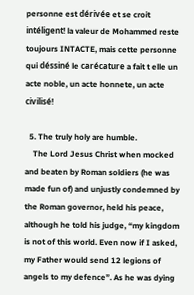personne est dérivée et se croit intéligent! la valeur de Mohammed reste toujours INTACTE, mais cette personne qui déssiné le carécature a fait t elle un acte noble, un acte honnete, un acte civilisé!

  5. The truly holy are humble.
    The Lord Jesus Christ when mocked and beaten by Roman soldiers (he was made fun of) and unjustly condemned by the Roman governor, held his peace, although he told his judge, “my kingdom is not of this world. Even now if I asked, my Father would send 12 legions of angels to my defence”. As he was dying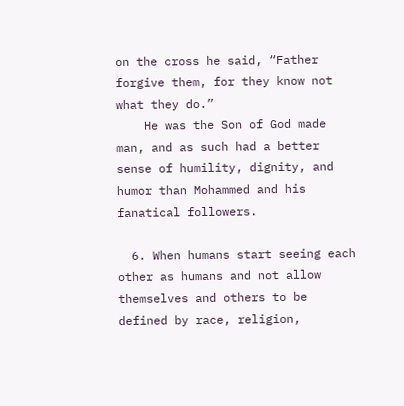on the cross he said, “Father forgive them, for they know not what they do.”
    He was the Son of God made man, and as such had a better sense of humility, dignity, and humor than Mohammed and his fanatical followers.

  6. When humans start seeing each other as humans and not allow themselves and others to be defined by race, religion,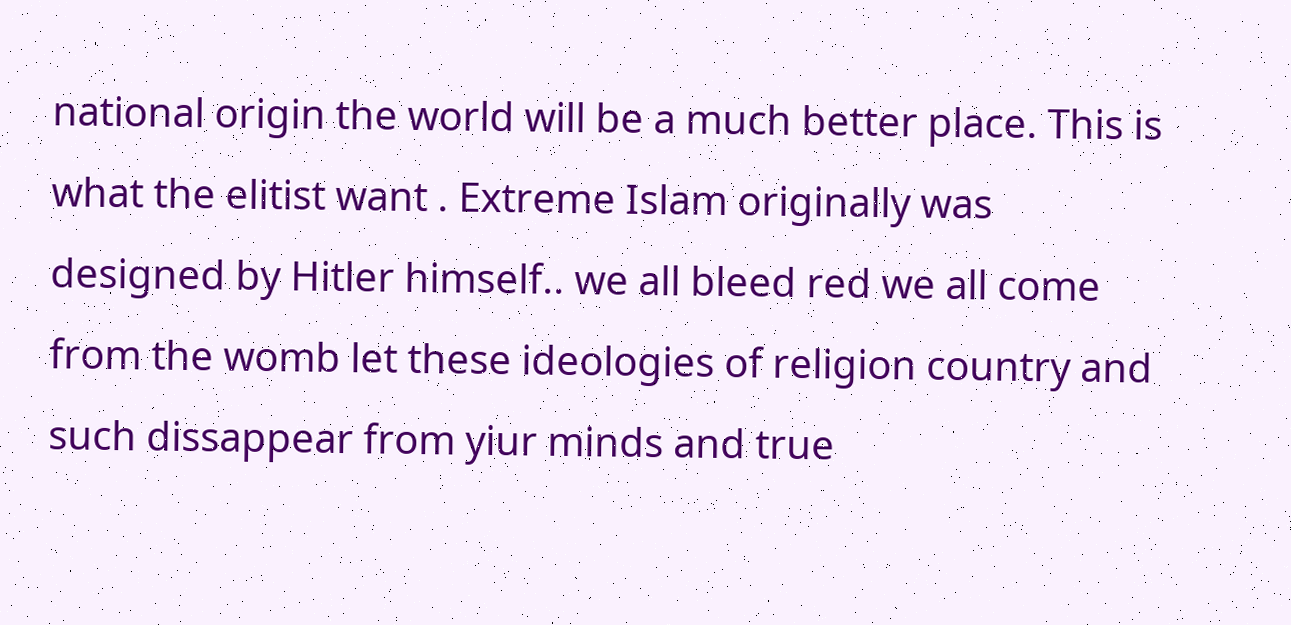national origin the world will be a much better place. This is what the elitist want . Extreme Islam originally was designed by Hitler himself.. we all bleed red we all come from the womb let these ideologies of religion country and such dissappear from yiur minds and true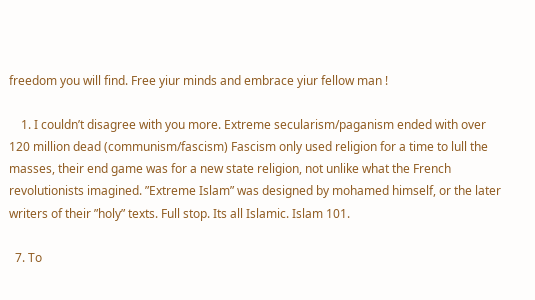freedom you will find. Free yiur minds and embrace yiur fellow man !

    1. I couldn’t disagree with you more. Extreme secularism/paganism ended with over 120 million dead (communism/fascism) Fascism only used religion for a time to lull the masses, their end game was for a new state religion, not unlike what the French revolutionists imagined. ”Extreme Islam” was designed by mohamed himself, or the later writers of their ”holy” texts. Full stop. Its all Islamic. Islam 101.

  7. To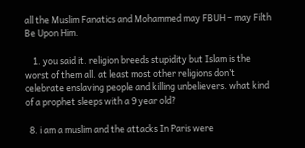all the Muslim Fanatics and Mohammed may FBUH – may Filth Be Upon Him.

    1. you said it. religion breeds stupidity but Islam is the worst of them all. at least most other religions don’t celebrate enslaving people and killing unbelievers. what kind of a prophet sleeps with a 9 year old?

  8. i am a muslim and the attacks In Paris were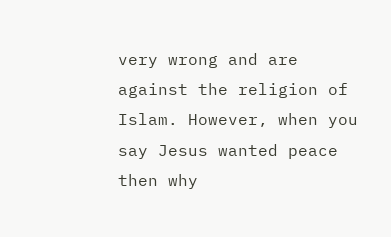very wrong and are against the religion of Islam. However, when you say Jesus wanted peace then why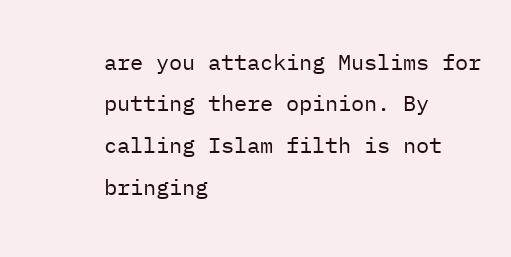are you attacking Muslims for putting there opinion. By calling Islam filth is not bringing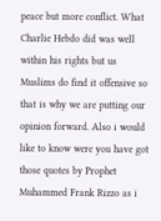peace but more conflict. What Charlie Hebdo did was well within his rights but us Muslims do find it offensive so that is why we are putting our opinion forward. Also i would like to know were you have got those quotes by Prophet Muhammed Frank Rizzo as i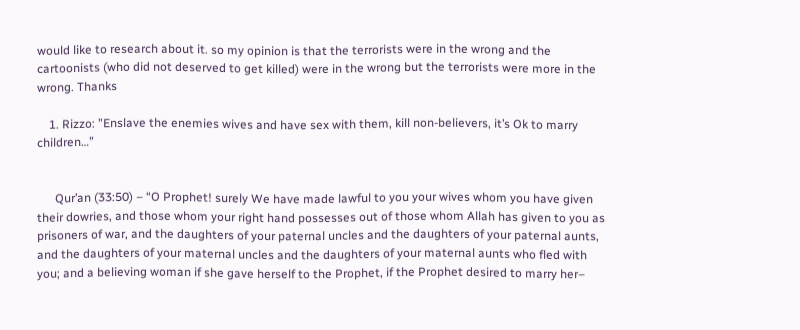would like to research about it. so my opinion is that the terrorists were in the wrong and the cartoonists (who did not deserved to get killed) were in the wrong but the terrorists were more in the wrong. Thanks

    1. Rizzo: ”Enslave the enemies wives and have sex with them, kill non-believers, it’s Ok to marry children…”


      Qur’an (33:50) – “O Prophet! surely We have made lawful to you your wives whom you have given their dowries, and those whom your right hand possesses out of those whom Allah has given to you as prisoners of war, and the daughters of your paternal uncles and the daughters of your paternal aunts, and the daughters of your maternal uncles and the daughters of your maternal aunts who fled with you; and a believing woman if she gave herself to the Prophet, if the Prophet desired to marry her–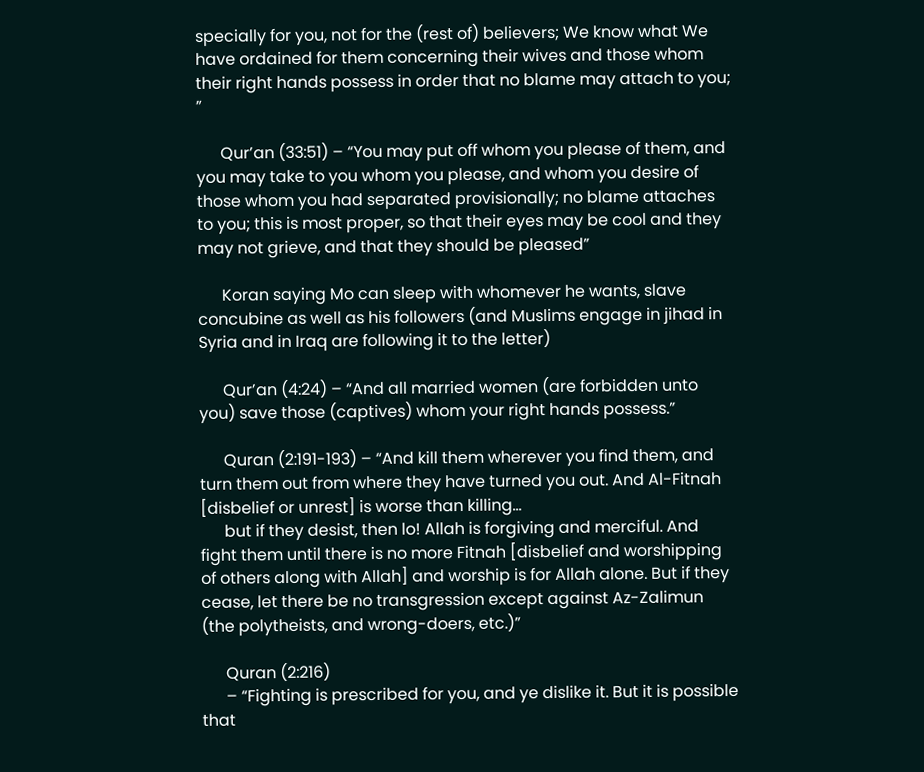specially for you, not for the (rest of) believers; We know what We have ordained for them concerning their wives and those whom their right hands possess in order that no blame may attach to you; ”

      Qur’an (33:51) – “You may put off whom you please of them, and you may take to you whom you please, and whom you desire of those whom you had separated provisionally; no blame attaches to you; this is most proper, so that their eyes may be cool and they may not grieve, and that they should be pleased”

      Koran saying Mo can sleep with whomever he wants, slave concubine as well as his followers (and Muslims engage in jihad in Syria and in Iraq are following it to the letter)

      Qur’an (4:24) – “And all married women (are forbidden unto you) save those (captives) whom your right hands possess.”

      Quran (2:191-193) – “And kill them wherever you find them, and turn them out from where they have turned you out. And Al-Fitnah [disbelief or unrest] is worse than killing…
      but if they desist, then lo! Allah is forgiving and merciful. And fight them until there is no more Fitnah [disbelief and worshipping of others along with Allah] and worship is for Allah alone. But if they cease, let there be no transgression except against Az-Zalimun (the polytheists, and wrong-doers, etc.)”

      Quran (2:216)
      – “Fighting is prescribed for you, and ye dislike it. But it is possible that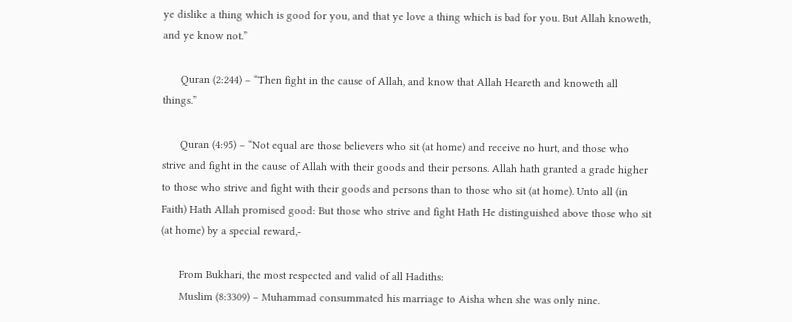ye dislike a thing which is good for you, and that ye love a thing which is bad for you. But Allah knoweth, and ye know not.”

      Quran (2:244) – “Then fight in the cause of Allah, and know that Allah Heareth and knoweth all things.”

      Quran (4:95) – “Not equal are those believers who sit (at home) and receive no hurt, and those who strive and fight in the cause of Allah with their goods and their persons. Allah hath granted a grade higher to those who strive and fight with their goods and persons than to those who sit (at home). Unto all (in Faith) Hath Allah promised good: But those who strive and fight Hath He distinguished above those who sit (at home) by a special reward,-

      From Bukhari, the most respected and valid of all Hadiths:
      Muslim (8:3309) – Muhammad consummated his marriage to Aisha when she was only nine.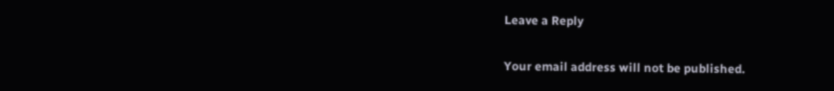Leave a Reply

Your email address will not be published.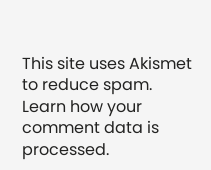This site uses Akismet to reduce spam. Learn how your comment data is processed.